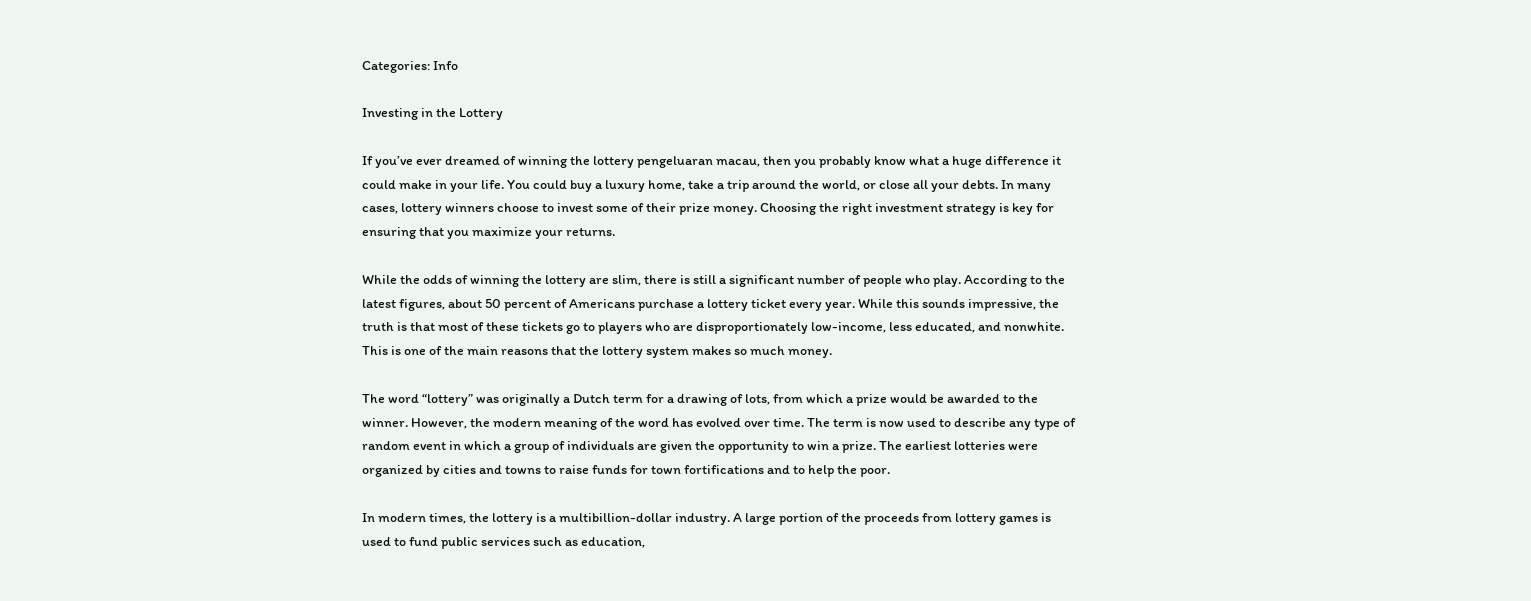Categories: Info

Investing in the Lottery

If you’ve ever dreamed of winning the lottery pengeluaran macau, then you probably know what a huge difference it could make in your life. You could buy a luxury home, take a trip around the world, or close all your debts. In many cases, lottery winners choose to invest some of their prize money. Choosing the right investment strategy is key for ensuring that you maximize your returns.

While the odds of winning the lottery are slim, there is still a significant number of people who play. According to the latest figures, about 50 percent of Americans purchase a lottery ticket every year. While this sounds impressive, the truth is that most of these tickets go to players who are disproportionately low-income, less educated, and nonwhite. This is one of the main reasons that the lottery system makes so much money.

The word “lottery” was originally a Dutch term for a drawing of lots, from which a prize would be awarded to the winner. However, the modern meaning of the word has evolved over time. The term is now used to describe any type of random event in which a group of individuals are given the opportunity to win a prize. The earliest lotteries were organized by cities and towns to raise funds for town fortifications and to help the poor.

In modern times, the lottery is a multibillion-dollar industry. A large portion of the proceeds from lottery games is used to fund public services such as education,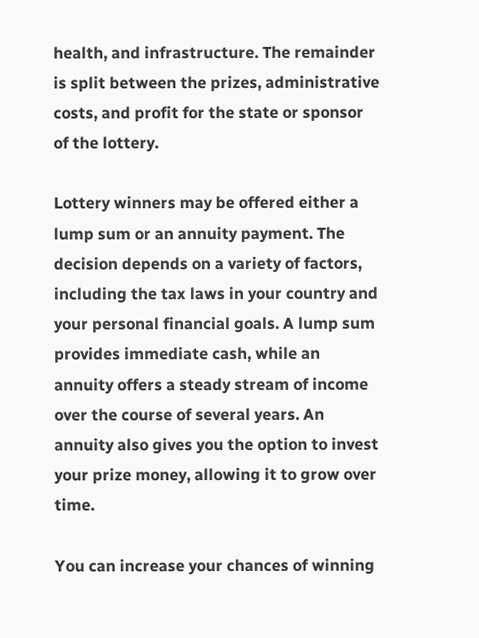health, and infrastructure. The remainder is split between the prizes, administrative costs, and profit for the state or sponsor of the lottery.

Lottery winners may be offered either a lump sum or an annuity payment. The decision depends on a variety of factors, including the tax laws in your country and your personal financial goals. A lump sum provides immediate cash, while an annuity offers a steady stream of income over the course of several years. An annuity also gives you the option to invest your prize money, allowing it to grow over time.

You can increase your chances of winning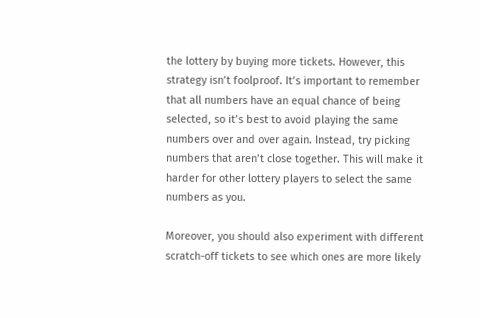the lottery by buying more tickets. However, this strategy isn’t foolproof. It’s important to remember that all numbers have an equal chance of being selected, so it’s best to avoid playing the same numbers over and over again. Instead, try picking numbers that aren’t close together. This will make it harder for other lottery players to select the same numbers as you.

Moreover, you should also experiment with different scratch-off tickets to see which ones are more likely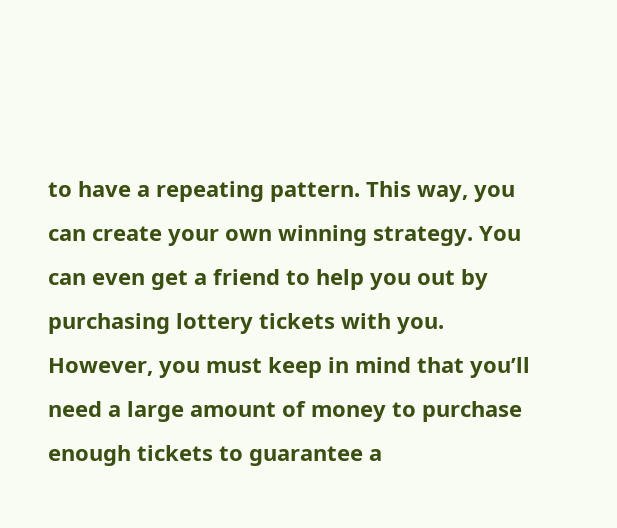to have a repeating pattern. This way, you can create your own winning strategy. You can even get a friend to help you out by purchasing lottery tickets with you. However, you must keep in mind that you’ll need a large amount of money to purchase enough tickets to guarantee a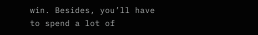win. Besides, you’ll have to spend a lot of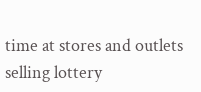time at stores and outlets selling lottery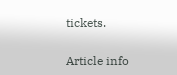tickets.

Article info